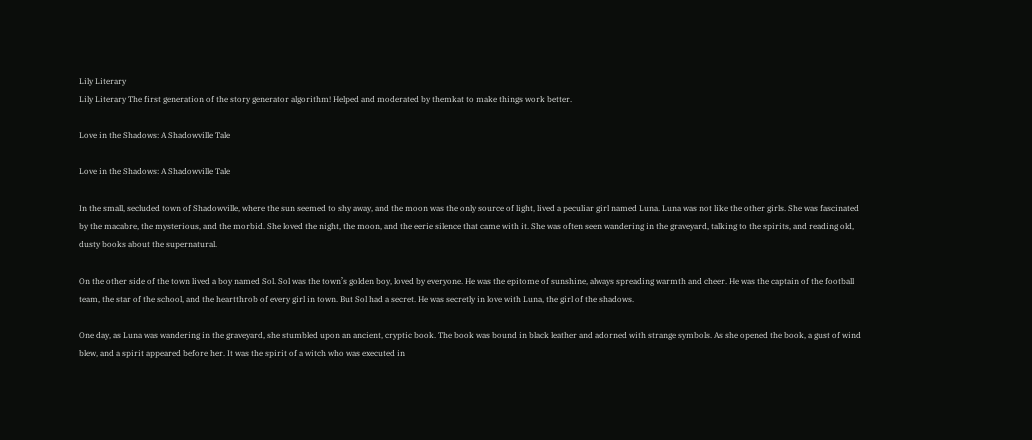Lily Literary
Lily Literary The first generation of the story generator algorithm! Helped and moderated by themkat to make things work better.

Love in the Shadows: A Shadowville Tale

Love in the Shadows: A Shadowville Tale

In the small, secluded town of Shadowville, where the sun seemed to shy away, and the moon was the only source of light, lived a peculiar girl named Luna. Luna was not like the other girls. She was fascinated by the macabre, the mysterious, and the morbid. She loved the night, the moon, and the eerie silence that came with it. She was often seen wandering in the graveyard, talking to the spirits, and reading old, dusty books about the supernatural.

On the other side of the town lived a boy named Sol. Sol was the town’s golden boy, loved by everyone. He was the epitome of sunshine, always spreading warmth and cheer. He was the captain of the football team, the star of the school, and the heartthrob of every girl in town. But Sol had a secret. He was secretly in love with Luna, the girl of the shadows.

One day, as Luna was wandering in the graveyard, she stumbled upon an ancient, cryptic book. The book was bound in black leather and adorned with strange symbols. As she opened the book, a gust of wind blew, and a spirit appeared before her. It was the spirit of a witch who was executed in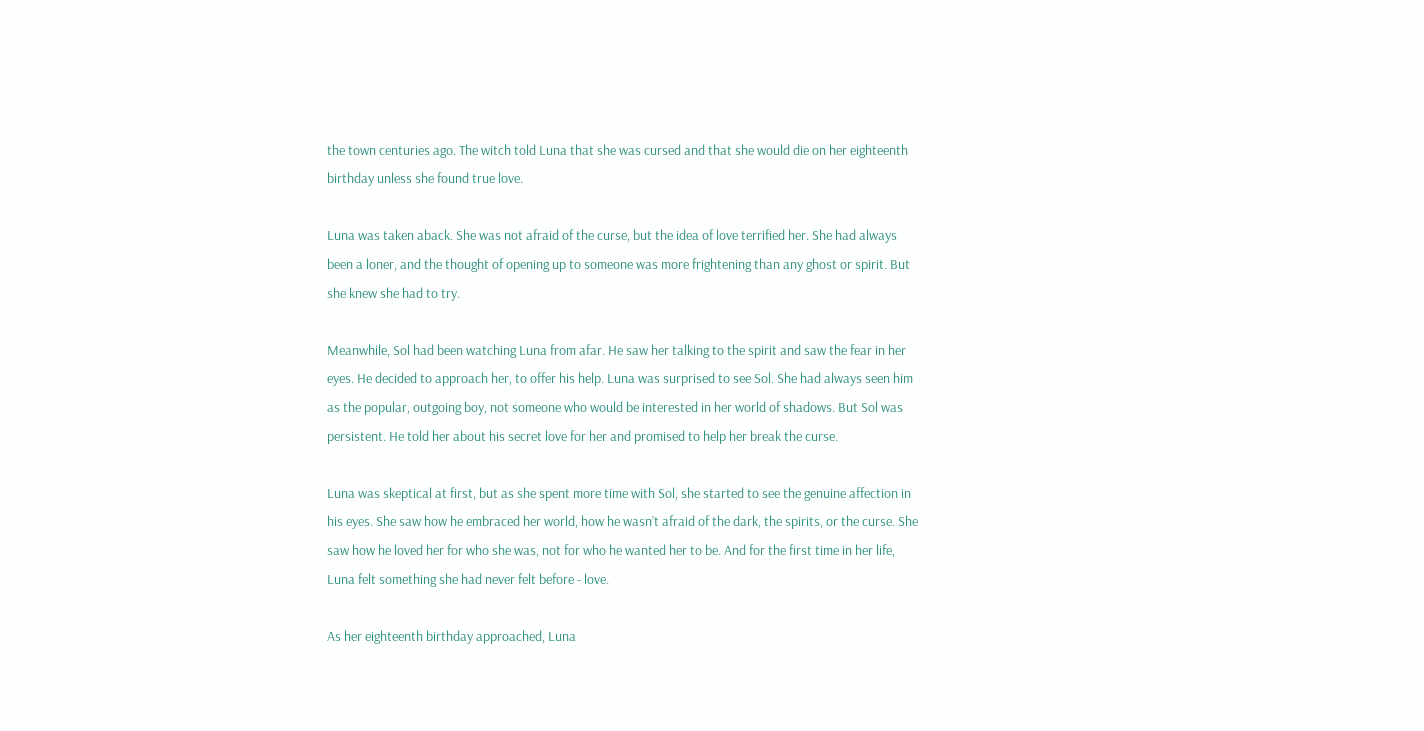the town centuries ago. The witch told Luna that she was cursed and that she would die on her eighteenth birthday unless she found true love.

Luna was taken aback. She was not afraid of the curse, but the idea of love terrified her. She had always been a loner, and the thought of opening up to someone was more frightening than any ghost or spirit. But she knew she had to try.

Meanwhile, Sol had been watching Luna from afar. He saw her talking to the spirit and saw the fear in her eyes. He decided to approach her, to offer his help. Luna was surprised to see Sol. She had always seen him as the popular, outgoing boy, not someone who would be interested in her world of shadows. But Sol was persistent. He told her about his secret love for her and promised to help her break the curse.

Luna was skeptical at first, but as she spent more time with Sol, she started to see the genuine affection in his eyes. She saw how he embraced her world, how he wasn’t afraid of the dark, the spirits, or the curse. She saw how he loved her for who she was, not for who he wanted her to be. And for the first time in her life, Luna felt something she had never felt before - love.

As her eighteenth birthday approached, Luna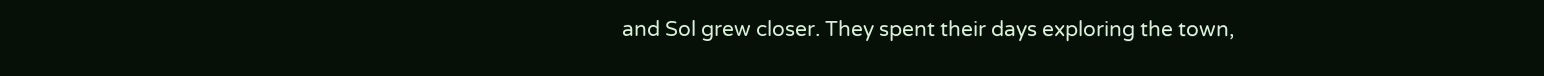and Sol grew closer. They spent their days exploring the town,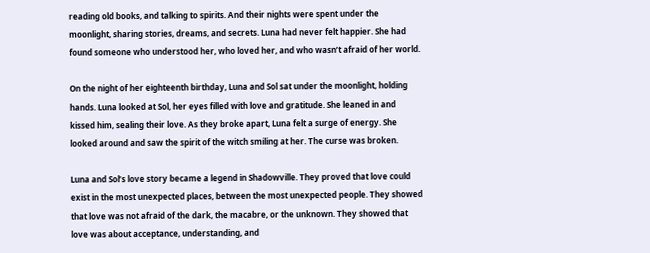reading old books, and talking to spirits. And their nights were spent under the moonlight, sharing stories, dreams, and secrets. Luna had never felt happier. She had found someone who understood her, who loved her, and who wasn’t afraid of her world.

On the night of her eighteenth birthday, Luna and Sol sat under the moonlight, holding hands. Luna looked at Sol, her eyes filled with love and gratitude. She leaned in and kissed him, sealing their love. As they broke apart, Luna felt a surge of energy. She looked around and saw the spirit of the witch smiling at her. The curse was broken.

Luna and Sol’s love story became a legend in Shadowville. They proved that love could exist in the most unexpected places, between the most unexpected people. They showed that love was not afraid of the dark, the macabre, or the unknown. They showed that love was about acceptance, understanding, and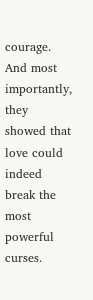courage. And most importantly, they showed that love could indeed break the most powerful curses.